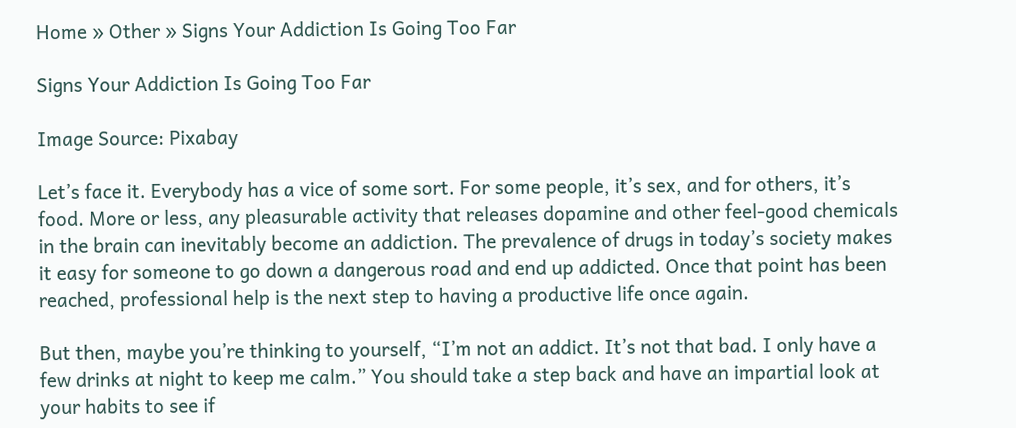Home » Other » Signs Your Addiction Is Going Too Far

Signs Your Addiction Is Going Too Far

Image Source: Pixabay

Let’s face it. Everybody has a vice of some sort. For some people, it’s sex, and for others, it’s food. More or less, any pleasurable activity that releases dopamine and other feel-good chemicals in the brain can inevitably become an addiction. The prevalence of drugs in today’s society makes it easy for someone to go down a dangerous road and end up addicted. Once that point has been reached, professional help is the next step to having a productive life once again.

But then, maybe you’re thinking to yourself, “I’m not an addict. It’s not that bad. I only have a few drinks at night to keep me calm.” You should take a step back and have an impartial look at your habits to see if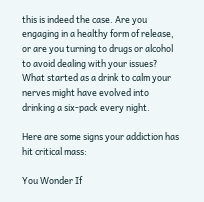this is indeed the case. Are you engaging in a healthy form of release, or are you turning to drugs or alcohol to avoid dealing with your issues? What started as a drink to calm your nerves might have evolved into drinking a six-pack every night.

Here are some signs your addiction has hit critical mass:

You Wonder If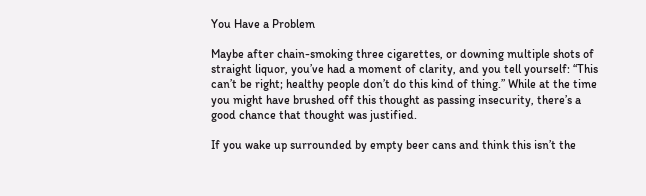You Have a Problem

Maybe after chain-smoking three cigarettes, or downing multiple shots of straight liquor, you’ve had a moment of clarity, and you tell yourself: “This can’t be right; healthy people don’t do this kind of thing.” While at the time you might have brushed off this thought as passing insecurity, there’s a good chance that thought was justified.

If you wake up surrounded by empty beer cans and think this isn’t the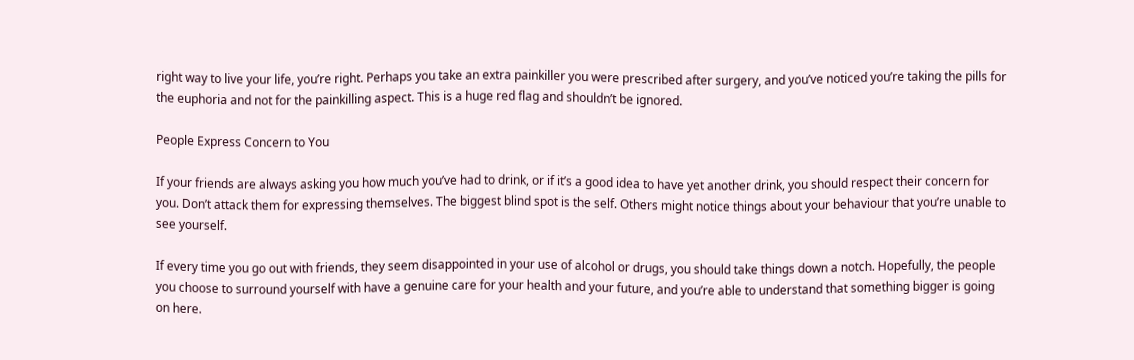right way to live your life, you’re right. Perhaps you take an extra painkiller you were prescribed after surgery, and you’ve noticed you’re taking the pills for the euphoria and not for the painkilling aspect. This is a huge red flag and shouldn’t be ignored.

People Express Concern to You

If your friends are always asking you how much you’ve had to drink, or if it’s a good idea to have yet another drink, you should respect their concern for you. Don’t attack them for expressing themselves. The biggest blind spot is the self. Others might notice things about your behaviour that you’re unable to see yourself.

If every time you go out with friends, they seem disappointed in your use of alcohol or drugs, you should take things down a notch. Hopefully, the people you choose to surround yourself with have a genuine care for your health and your future, and you’re able to understand that something bigger is going on here.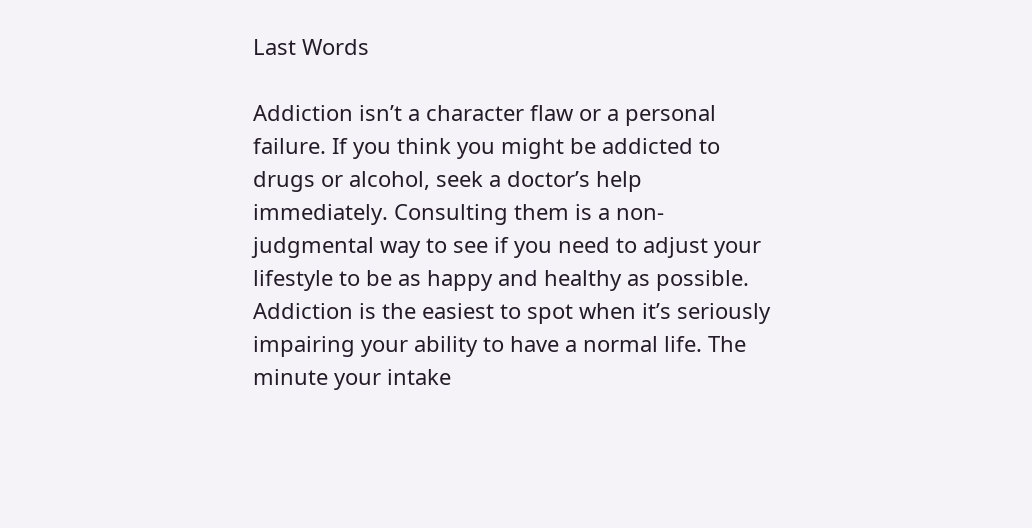Last Words

Addiction isn’t a character flaw or a personal failure. If you think you might be addicted to drugs or alcohol, seek a doctor’s help immediately. Consulting them is a non-judgmental way to see if you need to adjust your lifestyle to be as happy and healthy as possible. Addiction is the easiest to spot when it’s seriously impairing your ability to have a normal life. The minute your intake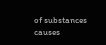of substances causes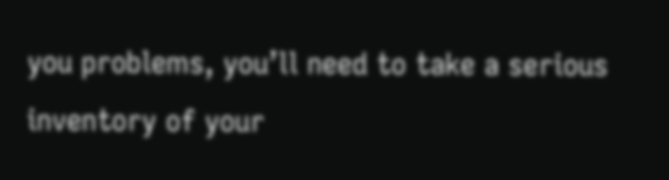you problems, you’ll need to take a serious inventory of your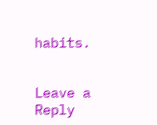habits.


Leave a Reply